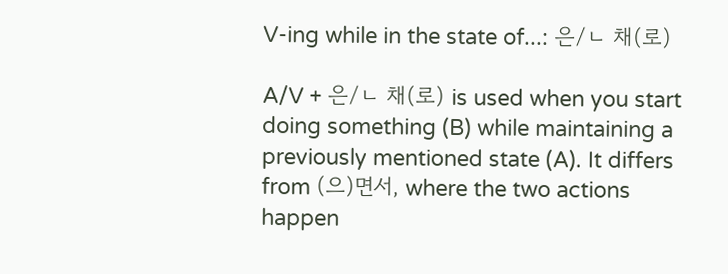V-ing while in the state of...: 은/ㄴ 채(로)

A/V + 은/ㄴ 채(로) is used when you start doing something (B) while maintaining a previously mentioned state (A). It differs from (으)면서, where the two actions happen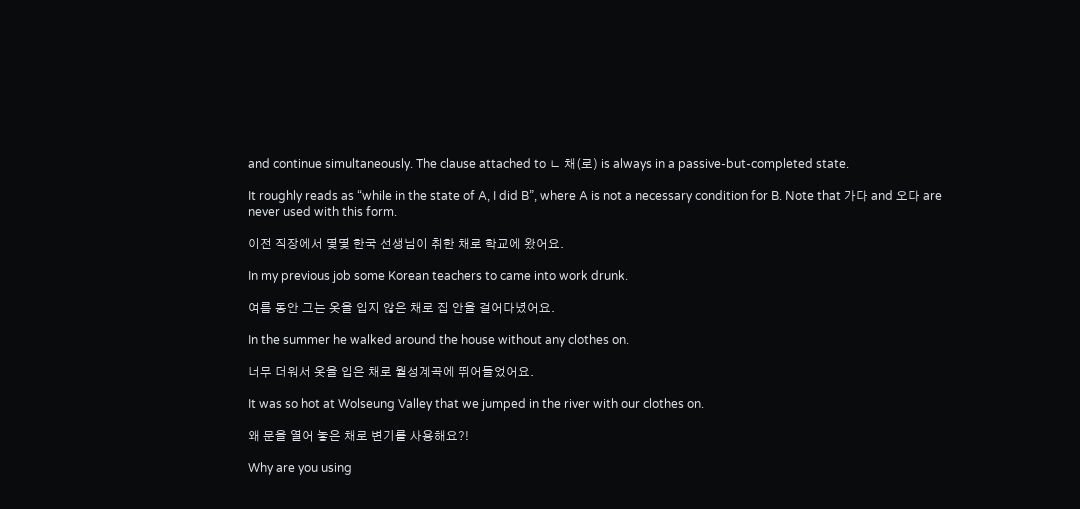and continue simultaneously. The clause attached to ㄴ 채(로) is always in a passive-but-completed state.

It roughly reads as “while in the state of A, I did B”, where A is not a necessary condition for B. Note that 가다 and 오다 are never used with this form.

이전 직장에서 몇몇 한국 선생님이 취한 채로 학교에 왔어요.

In my previous job some Korean teachers to came into work drunk.

여름 동안 그는 옷을 입지 않은 채로 집 안을 걸어다녔어요.

In the summer he walked around the house without any clothes on.

너무 더워서 옷을 입은 채로 월성계곡에 뛰어들었어요.

It was so hot at Wolseung Valley that we jumped in the river with our clothes on.

왜 문을 열어 놓은 채로 변기를 사용해요?!

Why are you using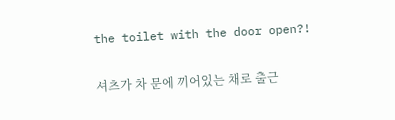the toilet with the door open?!

셔츠가 차 문에 끼어있는 채로 출근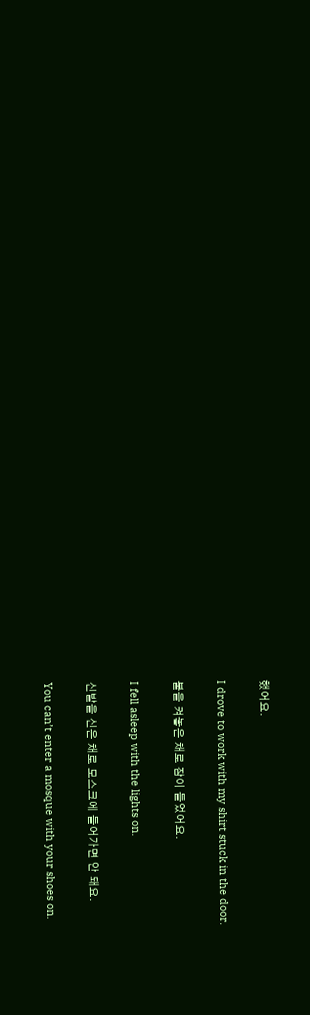했어요.

I drove to work with my shirt stuck in the door.

불을 켜놓은 채로 잠이 들었어요.

I fell asleep with the lights on.

신발을 신은 채로 모스크에 들어가면 안 돼요.

You can’t enter a mosque with your shoes on.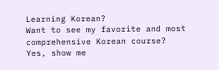Learning Korean?
Want to see my favorite and most comprehensive Korean course?
Yes, show me